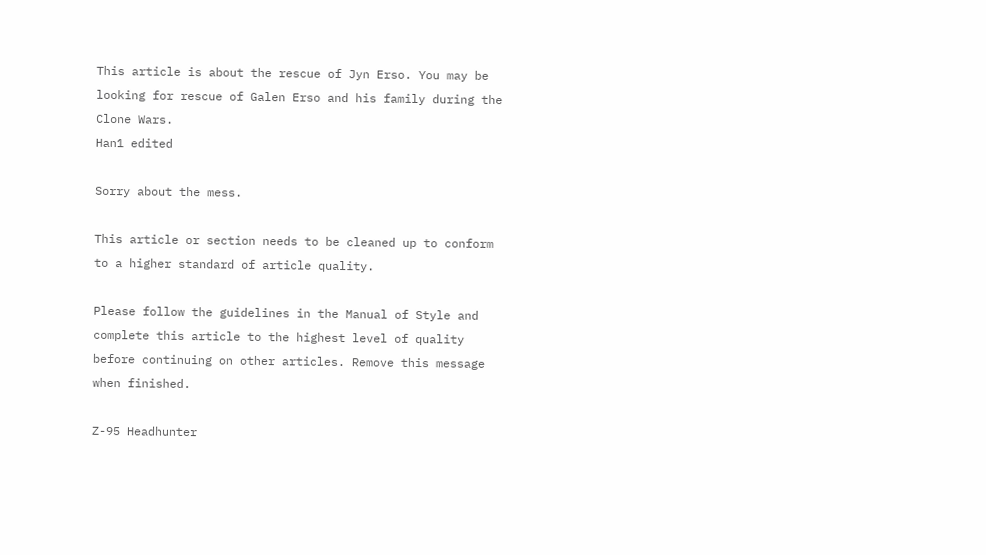This article is about the rescue of Jyn Erso. You may be looking for rescue of Galen Erso and his family during the Clone Wars.
Han1 edited

Sorry about the mess.

This article or section needs to be cleaned up to conform to a higher standard of article quality.

Please follow the guidelines in the Manual of Style and complete this article to the highest level of quality before continuing on other articles. Remove this message when finished.

Z-95 Headhunter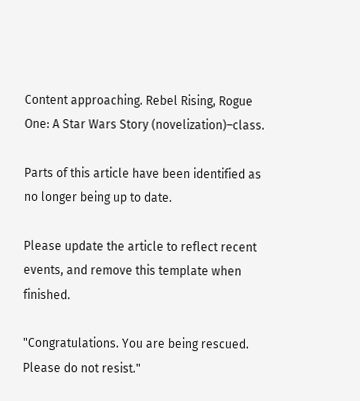Content approaching. Rebel Rising, Rogue One: A Star Wars Story (novelization)–class.

Parts of this article have been identified as no longer being up to date.

Please update the article to reflect recent events, and remove this template when finished.

"Congratulations. You are being rescued. Please do not resist."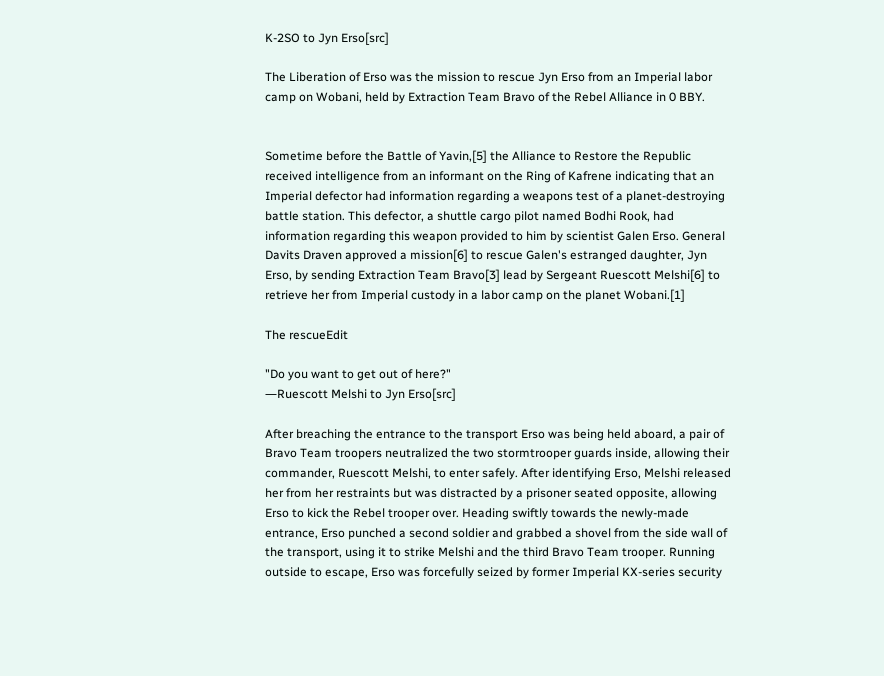K-2SO to Jyn Erso[src]

The Liberation of Erso was the mission to rescue Jyn Erso from an Imperial labor camp on Wobani, held by Extraction Team Bravo of the Rebel Alliance in 0 BBY.


Sometime before the Battle of Yavin,[5] the Alliance to Restore the Republic received intelligence from an informant on the Ring of Kafrene indicating that an Imperial defector had information regarding a weapons test of a planet-destroying battle station. This defector, a shuttle cargo pilot named Bodhi Rook, had information regarding this weapon provided to him by scientist Galen Erso. General Davits Draven approved a mission[6] to rescue Galen's estranged daughter, Jyn Erso, by sending Extraction Team Bravo[3] lead by Sergeant Ruescott Melshi[6] to retrieve her from Imperial custody in a labor camp on the planet Wobani.[1]

The rescueEdit

"Do you want to get out of here?"
―Ruescott Melshi to Jyn Erso[src]

After breaching the entrance to the transport Erso was being held aboard, a pair of Bravo Team troopers neutralized the two stormtrooper guards inside, allowing their commander, Ruescott Melshi, to enter safely. After identifying Erso, Melshi released her from her restraints but was distracted by a prisoner seated opposite, allowing Erso to kick the Rebel trooper over. Heading swiftly towards the newly-made entrance, Erso punched a second soldier and grabbed a shovel from the side wall of the transport, using it to strike Melshi and the third Bravo Team trooper. Running outside to escape, Erso was forcefully seized by former Imperial KX-series security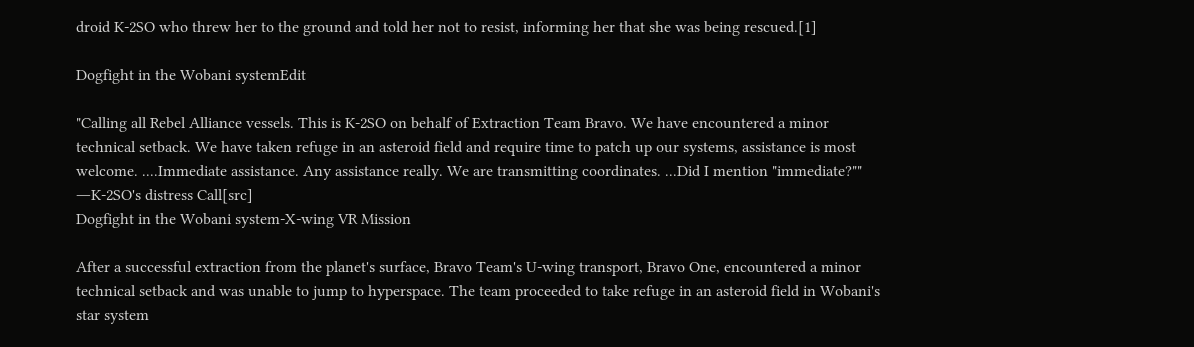droid K-2SO who threw her to the ground and told her not to resist, informing her that she was being rescued.[1]

Dogfight in the Wobani systemEdit

"Calling all Rebel Alliance vessels. This is K-2SO on behalf of Extraction Team Bravo. We have encountered a minor technical setback. We have taken refuge in an asteroid field and require time to patch up our systems, assistance is most welcome. ....Immediate assistance. Any assistance really. We are transmitting coordinates. ...Did I mention "immediate?""
―K-2SO's distress Call[src]
Dogfight in the Wobani system-X-wing VR Mission

After a successful extraction from the planet's surface, Bravo Team's U-wing transport, Bravo One, encountered a minor technical setback and was unable to jump to hyperspace. The team proceeded to take refuge in an asteroid field in Wobani's star system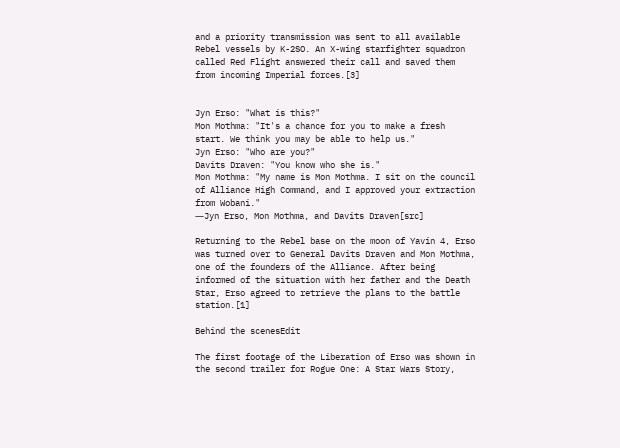and a priority transmission was sent to all available Rebel vessels by K-2SO. An X-wing starfighter squadron called Red Flight answered their call and saved them from incoming Imperial forces.[3]


Jyn Erso: "What is this?"
Mon Mothma: "It's a chance for you to make a fresh start. We think you may be able to help us."
Jyn Erso: "Who are you?"
Davits Draven: "You know who she is."
Mon Mothma: "My name is Mon Mothma. I sit on the council of Alliance High Command, and I approved your extraction from Wobani."
―Jyn Erso, Mon Mothma, and Davits Draven[src]

Returning to the Rebel base on the moon of Yavin 4, Erso was turned over to General Davits Draven and Mon Mothma, one of the founders of the Alliance. After being informed of the situation with her father and the Death Star, Erso agreed to retrieve the plans to the battle station.[1]

Behind the scenesEdit

The first footage of the Liberation of Erso was shown in the second trailer for Rogue One: A Star Wars Story,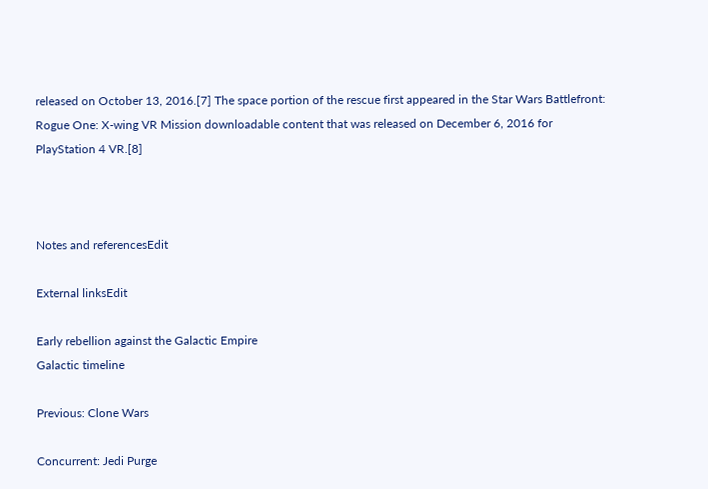released on October 13, 2016.[7] The space portion of the rescue first appeared in the Star Wars Battlefront: Rogue One: X-wing VR Mission downloadable content that was released on December 6, 2016 for PlayStation 4 VR.[8]



Notes and referencesEdit

External linksEdit

Early rebellion against the Galactic Empire
Galactic timeline

Previous: Clone Wars

Concurrent: Jedi Purge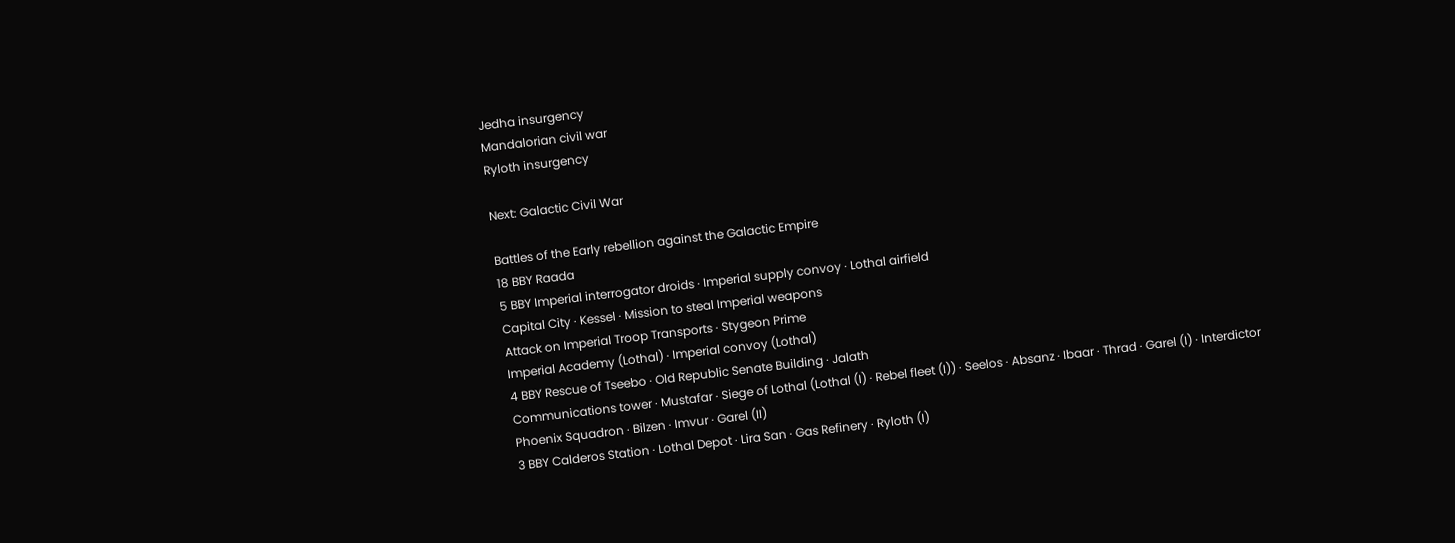Jedha insurgency
Mandalorian civil war
Ryloth insurgency

Next: Galactic Civil War

Battles of the Early rebellion against the Galactic Empire
18 BBY Raada
5 BBY Imperial interrogator droids · Imperial supply convoy · Lothal airfield
Capital City · Kessel · Mission to steal Imperial weapons
Attack on Imperial Troop Transports · Stygeon Prime
Imperial Academy (Lothal) · Imperial convoy (Lothal)
4 BBY Rescue of Tseebo · Old Republic Senate Building · Jalath
Communications tower · Mustafar · Siege of Lothal (Lothal (I) · Rebel fleet (I)) · Seelos · Absanz · Ibaar · Thrad · Garel (I) · Interdictor
Phoenix Squadron · Bilzen · Imvur · Garel (II)
3 BBY Calderos Station · Lothal Depot · Lira San · Gas Refinery · Ryloth (I)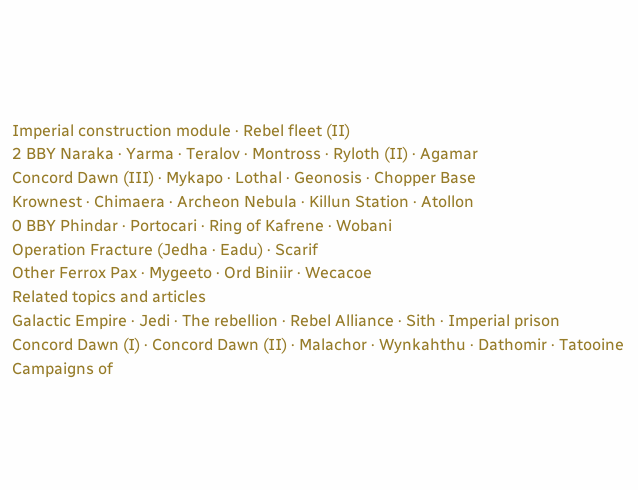Imperial construction module · Rebel fleet (II)
2 BBY Naraka · Yarma · Teralov · Montross · Ryloth (II) · Agamar
Concord Dawn (III) · Mykapo · Lothal · Geonosis · Chopper Base
Krownest · Chimaera · Archeon Nebula · Killun Station · Atollon
0 BBY Phindar · Portocari · Ring of Kafrene · Wobani
Operation Fracture (Jedha · Eadu) · Scarif
Other Ferrox Pax · Mygeeto · Ord Biniir · Wecacoe
Related topics and articles
Galactic Empire · Jedi · The rebellion · Rebel Alliance · Sith · Imperial prison
Concord Dawn (I) · Concord Dawn (II) · Malachor · Wynkahthu · Dathomir · Tatooine
Campaigns of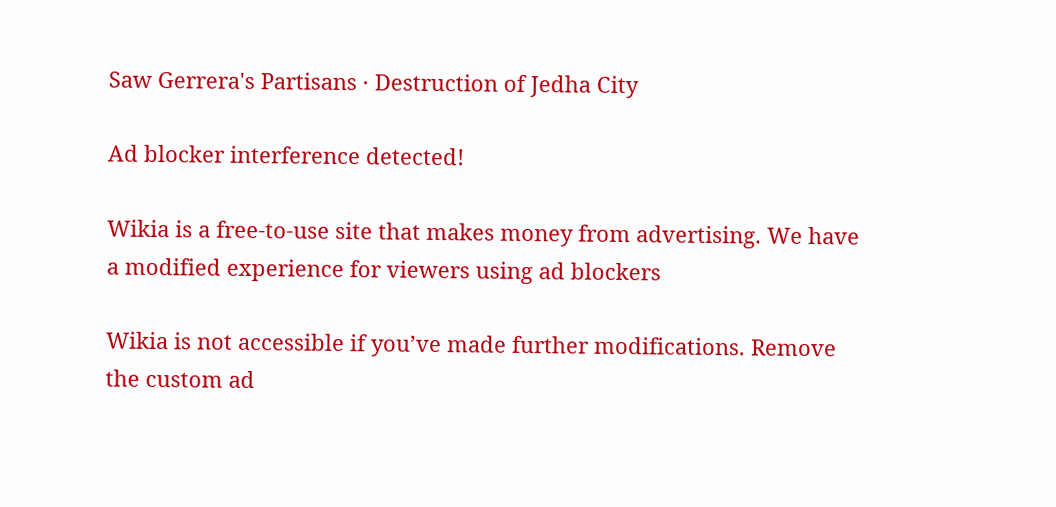Saw Gerrera's Partisans · Destruction of Jedha City

Ad blocker interference detected!

Wikia is a free-to-use site that makes money from advertising. We have a modified experience for viewers using ad blockers

Wikia is not accessible if you’ve made further modifications. Remove the custom ad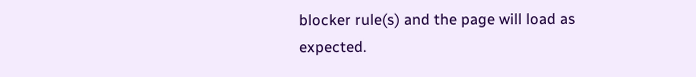blocker rule(s) and the page will load as expected.